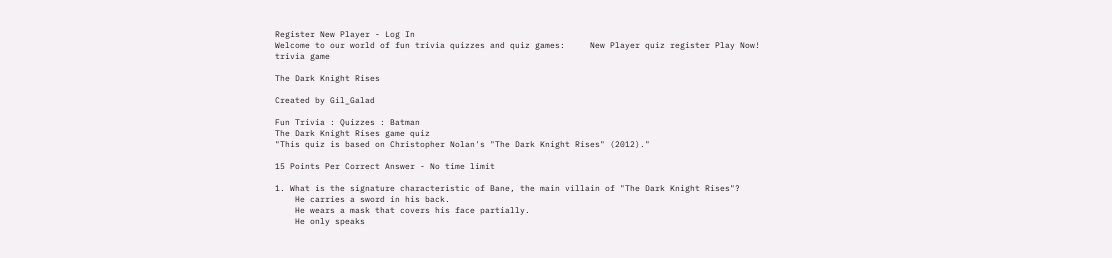Register New Player - Log In
Welcome to our world of fun trivia quizzes and quiz games:     New Player quiz register Play Now! trivia game

The Dark Knight Rises

Created by Gil_Galad

Fun Trivia : Quizzes : Batman
The Dark Knight Rises game quiz
"This quiz is based on Christopher Nolan's "The Dark Knight Rises" (2012)."

15 Points Per Correct Answer - No time limit

1. What is the signature characteristic of Bane, the main villain of "The Dark Knight Rises"?
    He carries a sword in his back.
    He wears a mask that covers his face partially.
    He only speaks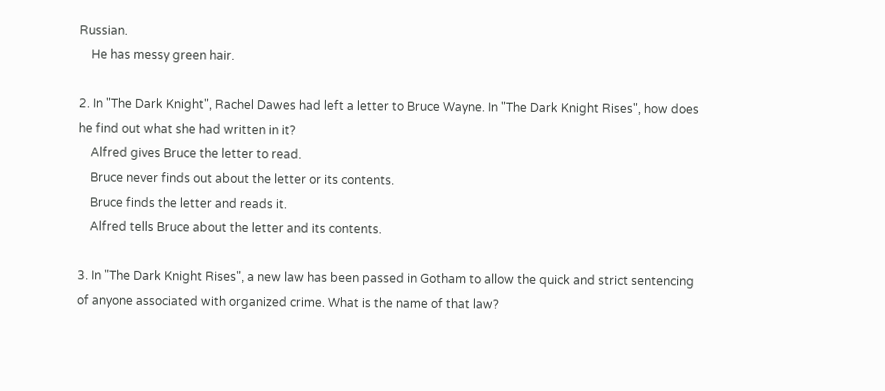Russian.
    He has messy green hair.

2. In "The Dark Knight", Rachel Dawes had left a letter to Bruce Wayne. In "The Dark Knight Rises", how does he find out what she had written in it?
    Alfred gives Bruce the letter to read.
    Bruce never finds out about the letter or its contents.
    Bruce finds the letter and reads it.
    Alfred tells Bruce about the letter and its contents.

3. In "The Dark Knight Rises", a new law has been passed in Gotham to allow the quick and strict sentencing of anyone associated with organized crime. What is the name of that law?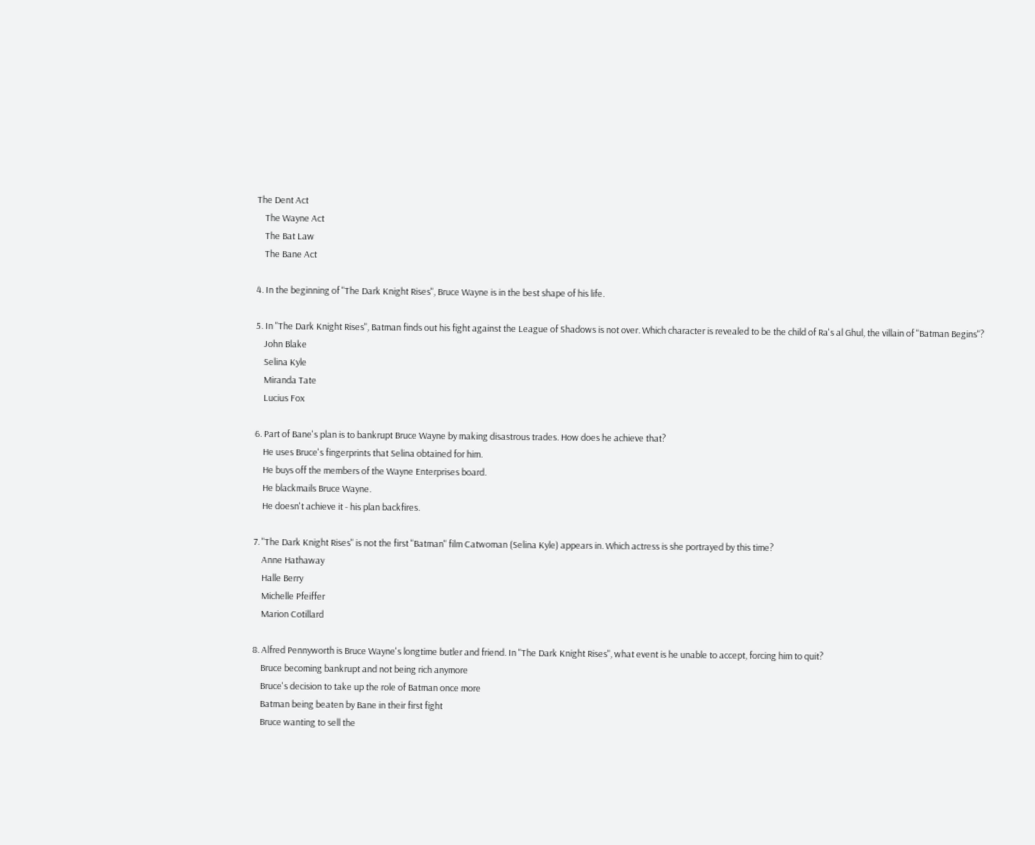The Dent Act
    The Wayne Act
    The Bat Law
    The Bane Act

4. In the beginning of "The Dark Knight Rises", Bruce Wayne is in the best shape of his life.

5. In "The Dark Knight Rises", Batman finds out his fight against the League of Shadows is not over. Which character is revealed to be the child of Ra's al Ghul, the villain of "Batman Begins"?
    John Blake
    Selina Kyle
    Miranda Tate
    Lucius Fox

6. Part of Bane's plan is to bankrupt Bruce Wayne by making disastrous trades. How does he achieve that?
    He uses Bruce's fingerprints that Selina obtained for him.
    He buys off the members of the Wayne Enterprises board.
    He blackmails Bruce Wayne.
    He doesn't achieve it - his plan backfires.

7. "The Dark Knight Rises" is not the first "Batman" film Catwoman (Selina Kyle) appears in. Which actress is she portrayed by this time?
    Anne Hathaway
    Halle Berry
    Michelle Pfeiffer
    Marion Cotillard

8. Alfred Pennyworth is Bruce Wayne's longtime butler and friend. In "The Dark Knight Rises", what event is he unable to accept, forcing him to quit?
    Bruce becoming bankrupt and not being rich anymore
    Bruce's decision to take up the role of Batman once more
    Batman being beaten by Bane in their first fight
    Bruce wanting to sell the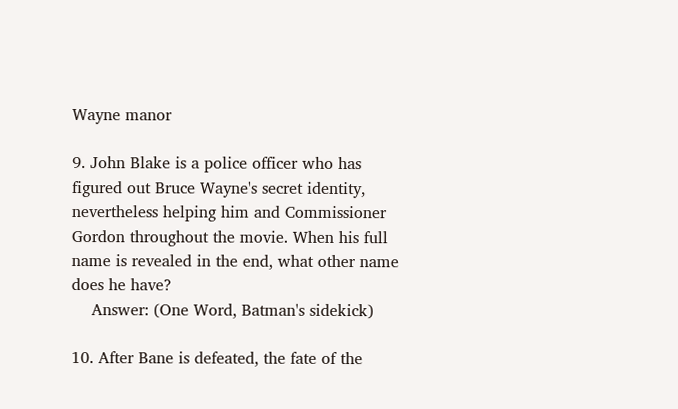Wayne manor

9. John Blake is a police officer who has figured out Bruce Wayne's secret identity, nevertheless helping him and Commissioner Gordon throughout the movie. When his full name is revealed in the end, what other name does he have?
    Answer: (One Word, Batman's sidekick)

10. After Bane is defeated, the fate of the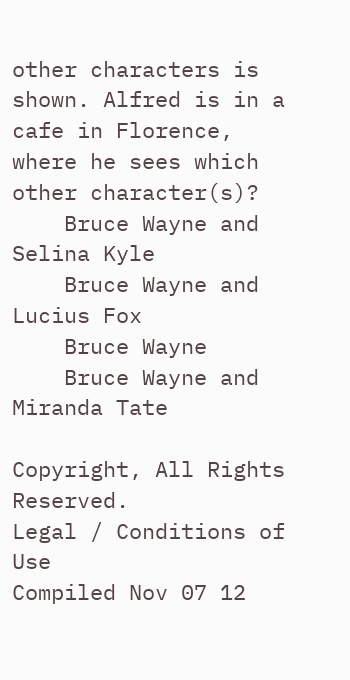other characters is shown. Alfred is in a cafe in Florence, where he sees which other character(s)?
    Bruce Wayne and Selina Kyle
    Bruce Wayne and Lucius Fox
    Bruce Wayne
    Bruce Wayne and Miranda Tate

Copyright, All Rights Reserved.
Legal / Conditions of Use
Compiled Nov 07 12